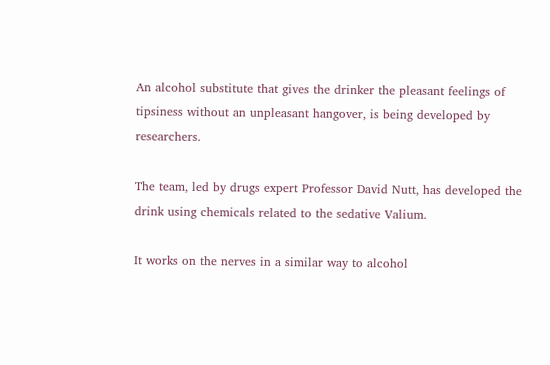An alcohol substitute that gives the drinker the pleasant feelings of tipsiness without an unpleasant hangover, is being developed by researchers.

The team, led by drugs expert Professor David Nutt, has developed the drink using chemicals related to the sedative Valium.

It works on the nerves in a similar way to alcohol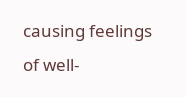causing feelings of well-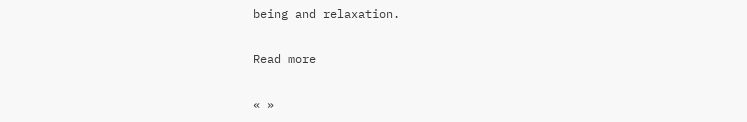being and relaxation.

Read more

« »